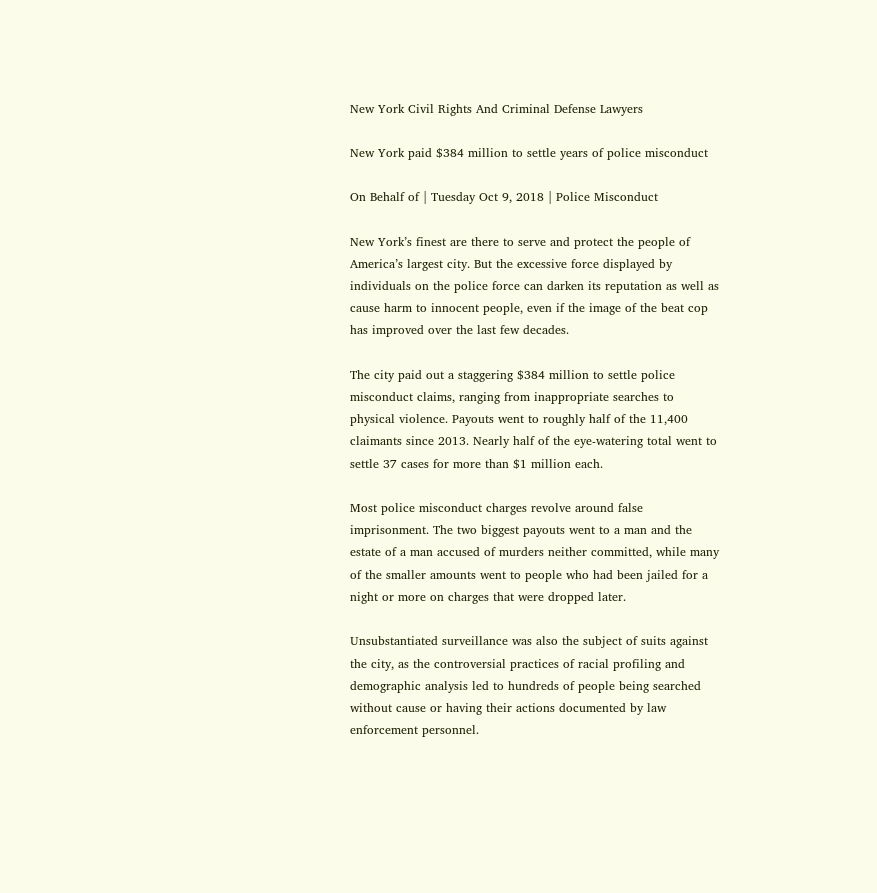New York Civil Rights And Criminal Defense Lawyers

New York paid $384 million to settle years of police misconduct

On Behalf of | Tuesday Oct 9, 2018 | Police Misconduct

New York’s finest are there to serve and protect the people of America’s largest city. But the excessive force displayed by individuals on the police force can darken its reputation as well as cause harm to innocent people, even if the image of the beat cop has improved over the last few decades.

The city paid out a staggering $384 million to settle police misconduct claims, ranging from inappropriate searches to physical violence. Payouts went to roughly half of the 11,400 claimants since 2013. Nearly half of the eye-watering total went to settle 37 cases for more than $1 million each.

Most police misconduct charges revolve around false imprisonment. The two biggest payouts went to a man and the estate of a man accused of murders neither committed, while many of the smaller amounts went to people who had been jailed for a night or more on charges that were dropped later.

Unsubstantiated surveillance was also the subject of suits against the city, as the controversial practices of racial profiling and demographic analysis led to hundreds of people being searched without cause or having their actions documented by law enforcement personnel.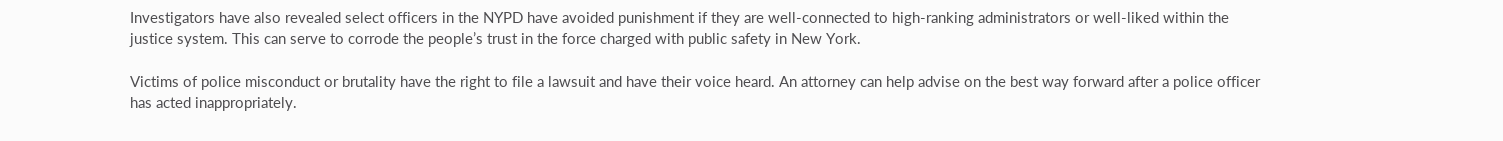Investigators have also revealed select officers in the NYPD have avoided punishment if they are well-connected to high-ranking administrators or well-liked within the justice system. This can serve to corrode the people’s trust in the force charged with public safety in New York.

Victims of police misconduct or brutality have the right to file a lawsuit and have their voice heard. An attorney can help advise on the best way forward after a police officer has acted inappropriately.